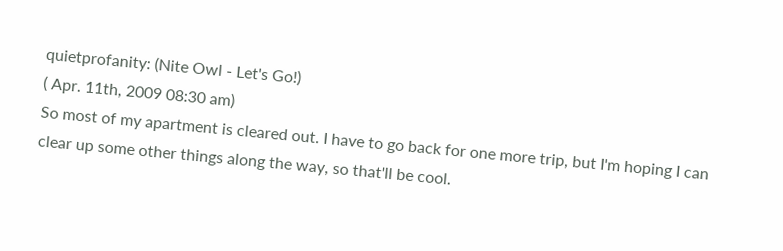quietprofanity: (Nite Owl - Let's Go!)
( Apr. 11th, 2009 08:30 am)
So most of my apartment is cleared out. I have to go back for one more trip, but I'm hoping I can clear up some other things along the way, so that'll be cool.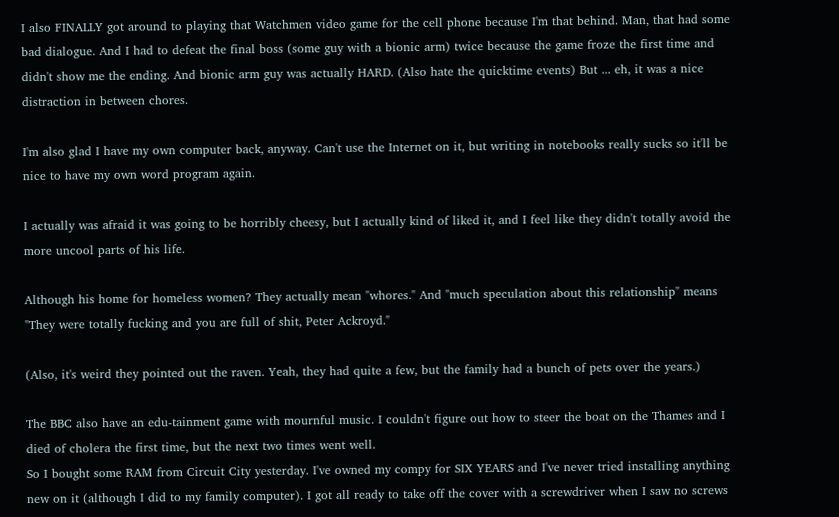I also FINALLY got around to playing that Watchmen video game for the cell phone because I'm that behind. Man, that had some bad dialogue. And I had to defeat the final boss (some guy with a bionic arm) twice because the game froze the first time and didn't show me the ending. And bionic arm guy was actually HARD. (Also hate the quicktime events) But ... eh, it was a nice distraction in between chores.

I'm also glad I have my own computer back, anyway. Can't use the Internet on it, but writing in notebooks really sucks so it'll be nice to have my own word program again.

I actually was afraid it was going to be horribly cheesy, but I actually kind of liked it, and I feel like they didn't totally avoid the more uncool parts of his life.

Although his home for homeless women? They actually mean "whores." And "much speculation about this relationship" means "They were totally fucking and you are full of shit, Peter Ackroyd."

(Also, it's weird they pointed out the raven. Yeah, they had quite a few, but the family had a bunch of pets over the years.)

The BBC also have an edu-tainment game with mournful music. I couldn't figure out how to steer the boat on the Thames and I died of cholera the first time, but the next two times went well.
So I bought some RAM from Circuit City yesterday. I've owned my compy for SIX YEARS and I've never tried installing anything new on it (although I did to my family computer). I got all ready to take off the cover with a screwdriver when I saw no screws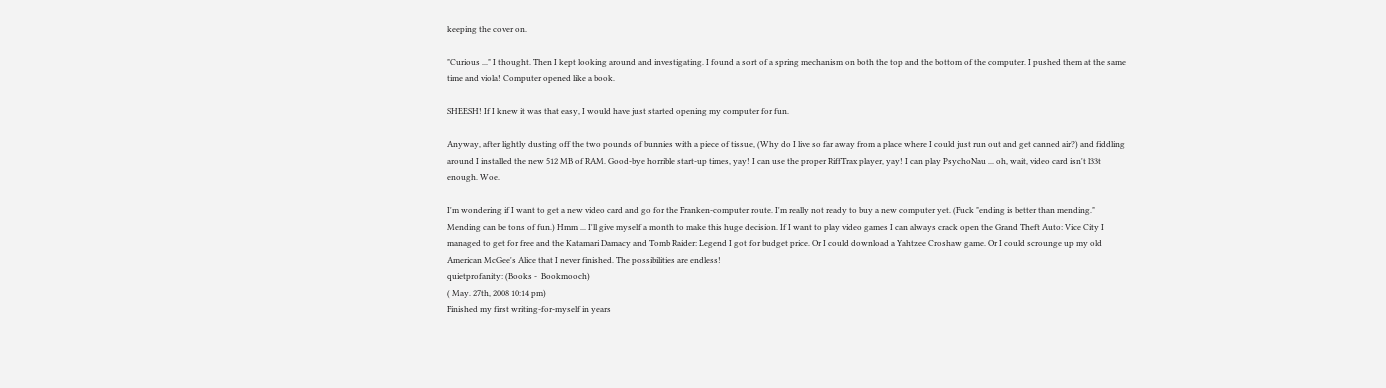keeping the cover on.

"Curious ..." I thought. Then I kept looking around and investigating. I found a sort of a spring mechanism on both the top and the bottom of the computer. I pushed them at the same time and viola! Computer opened like a book.

SHEESH! If I knew it was that easy, I would have just started opening my computer for fun.

Anyway, after lightly dusting off the two pounds of bunnies with a piece of tissue, (Why do I live so far away from a place where I could just run out and get canned air?) and fiddling around I installed the new 512 MB of RAM. Good-bye horrible start-up times, yay! I can use the proper RiffTrax player, yay! I can play PsychoNau ... oh, wait, video card isn't l33t enough. Woe.

I'm wondering if I want to get a new video card and go for the Franken-computer route. I'm really not ready to buy a new computer yet. (Fuck "ending is better than mending." Mending can be tons of fun.) Hmm ... I'll give myself a month to make this huge decision. If I want to play video games I can always crack open the Grand Theft Auto: Vice City I managed to get for free and the Katamari Damacy and Tomb Raider: Legend I got for budget price. Or I could download a Yahtzee Croshaw game. Or I could scrounge up my old American McGee's Alice that I never finished. The possibilities are endless!
quietprofanity: (Books -  Bookmooch)
( May. 27th, 2008 10:14 pm)
Finished my first writing-for-myself in years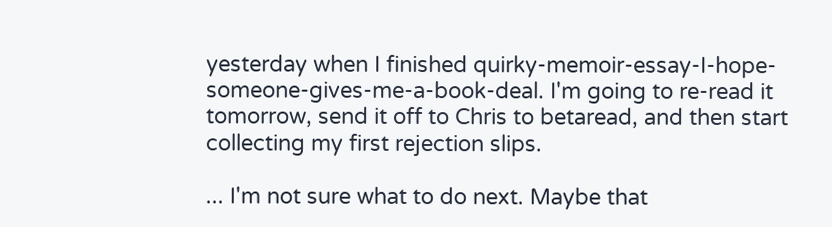yesterday when I finished quirky-memoir-essay-I-hope-someone-gives-me-a-book-deal. I'm going to re-read it tomorrow, send it off to Chris to betaread, and then start collecting my first rejection slips.

... I'm not sure what to do next. Maybe that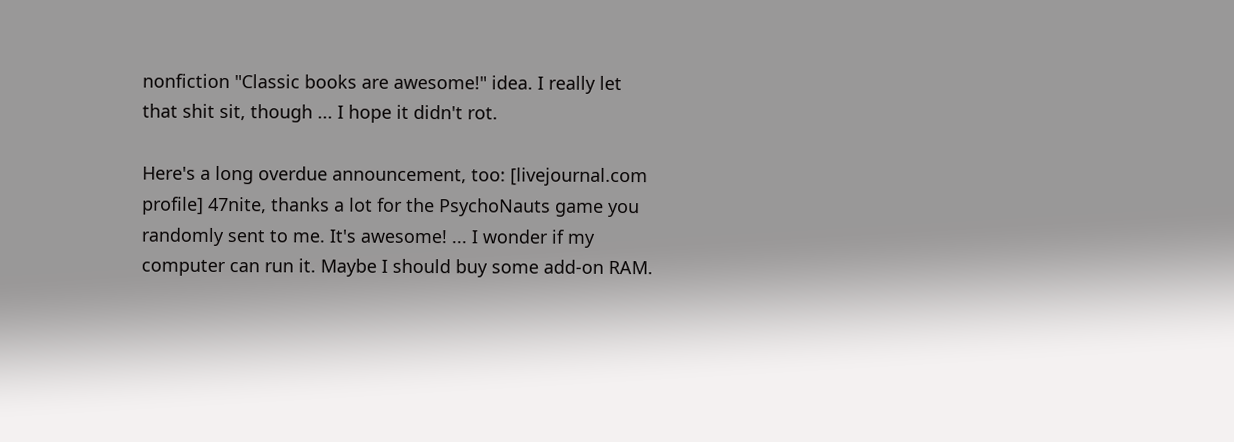nonfiction "Classic books are awesome!" idea. I really let that shit sit, though ... I hope it didn't rot.

Here's a long overdue announcement, too: [livejournal.com profile] 47nite, thanks a lot for the PsychoNauts game you randomly sent to me. It's awesome! ... I wonder if my computer can run it. Maybe I should buy some add-on RAM.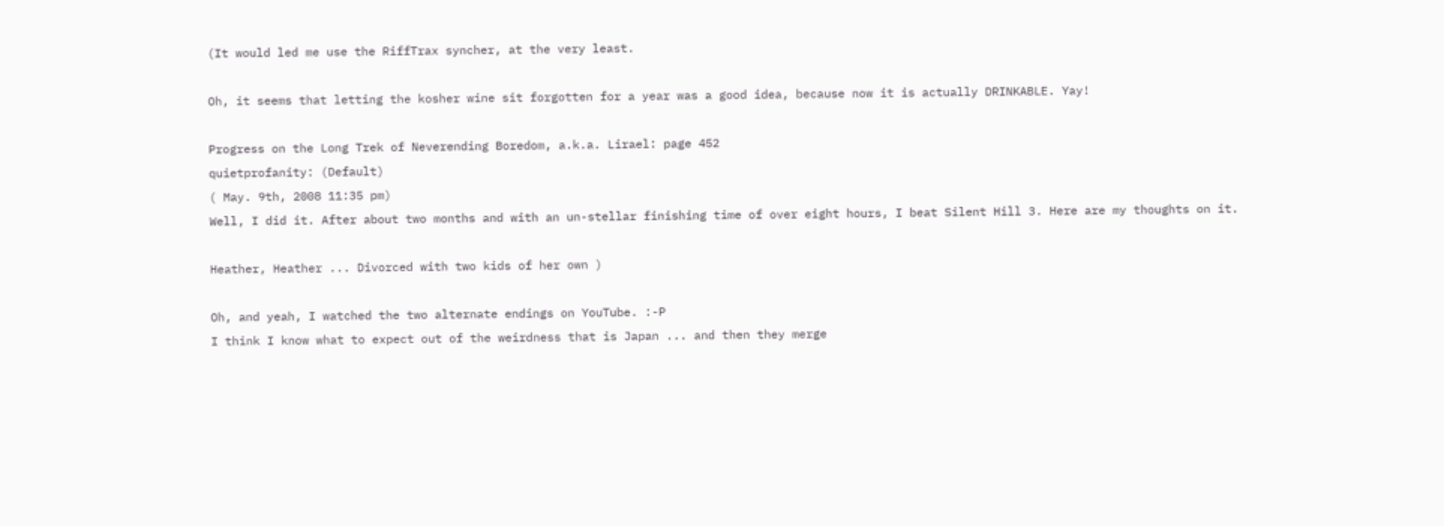(It would led me use the RiffTrax syncher, at the very least.

Oh, it seems that letting the kosher wine sit forgotten for a year was a good idea, because now it is actually DRINKABLE. Yay!

Progress on the Long Trek of Neverending Boredom, a.k.a. Lirael: page 452
quietprofanity: (Default)
( May. 9th, 2008 11:35 pm)
Well, I did it. After about two months and with an un-stellar finishing time of over eight hours, I beat Silent Hill 3. Here are my thoughts on it.

Heather, Heather ... Divorced with two kids of her own )

Oh, and yeah, I watched the two alternate endings on YouTube. :-P
I think I know what to expect out of the weirdness that is Japan ... and then they merge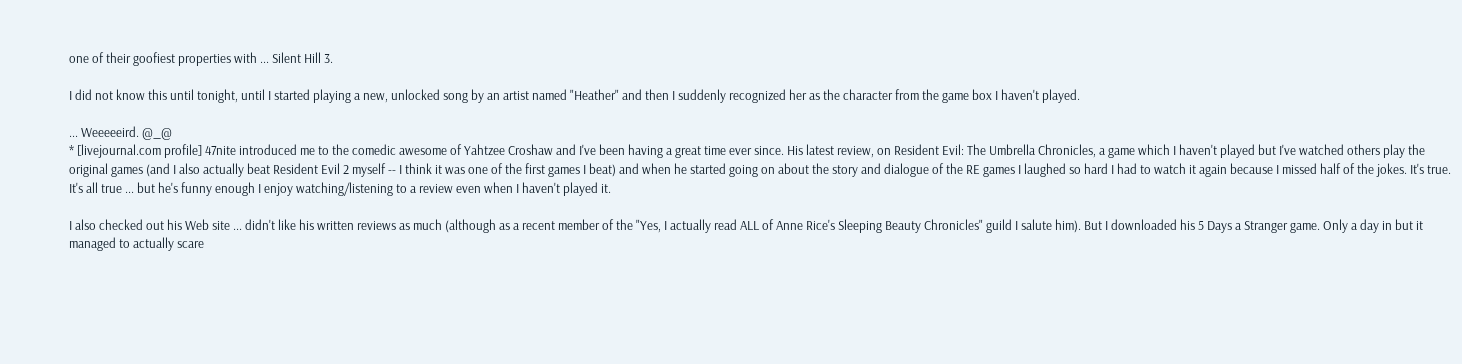one of their goofiest properties with ... Silent Hill 3.

I did not know this until tonight, until I started playing a new, unlocked song by an artist named "Heather" and then I suddenly recognized her as the character from the game box I haven't played.

... Weeeeeird. @_@
* [livejournal.com profile] 47nite introduced me to the comedic awesome of Yahtzee Croshaw and I've been having a great time ever since. His latest review, on Resident Evil: The Umbrella Chronicles, a game which I haven't played but I've watched others play the original games (and I also actually beat Resident Evil 2 myself -- I think it was one of the first games I beat) and when he started going on about the story and dialogue of the RE games I laughed so hard I had to watch it again because I missed half of the jokes. It's true. It's all true ... but he's funny enough I enjoy watching/listening to a review even when I haven't played it.

I also checked out his Web site ... didn't like his written reviews as much (although as a recent member of the "Yes, I actually read ALL of Anne Rice's Sleeping Beauty Chronicles" guild I salute him). But I downloaded his 5 Days a Stranger game. Only a day in but it managed to actually scare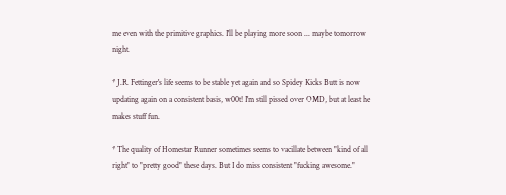me even with the primitive graphics. I'll be playing more soon ... maybe tomorrow night.

* J.R. Fettinger's life seems to be stable yet again and so Spidey Kicks Butt is now updating again on a consistent basis, w00t! I'm still pissed over OMD, but at least he makes stuff fun.

* The quality of Homestar Runner sometimes seems to vacillate between "kind of all right" to "pretty good" these days. But I do miss consistent "fucking awesome."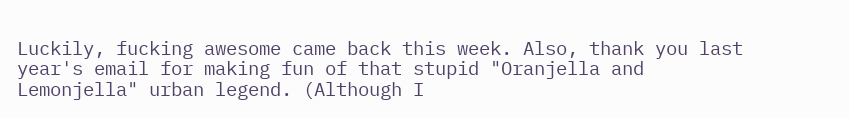Luckily, fucking awesome came back this week. Also, thank you last year's email for making fun of that stupid "Oranjella and Lemonjella" urban legend. (Although I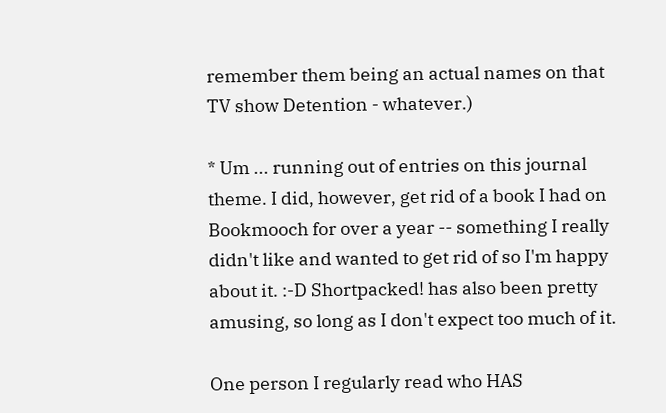remember them being an actual names on that TV show Detention - whatever.)

* Um ... running out of entries on this journal theme. I did, however, get rid of a book I had on Bookmooch for over a year -- something I really didn't like and wanted to get rid of so I'm happy about it. :-D Shortpacked! has also been pretty amusing, so long as I don't expect too much of it.

One person I regularly read who HAS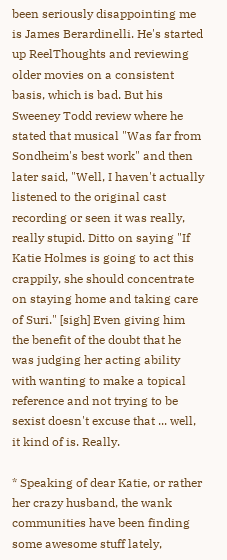been seriously disappointing me is James Berardinelli. He's started up ReelThoughts and reviewing older movies on a consistent basis, which is bad. But his Sweeney Todd review where he stated that musical "Was far from Sondheim's best work" and then later said, "Well, I haven't actually listened to the original cast recording or seen it was really, really stupid. Ditto on saying "If Katie Holmes is going to act this crappily, she should concentrate on staying home and taking care of Suri." [sigh] Even giving him the benefit of the doubt that he was judging her acting ability with wanting to make a topical reference and not trying to be sexist doesn't excuse that ... well, it kind of is. Really.

* Speaking of dear Katie, or rather her crazy husband, the wank communities have been finding some awesome stuff lately,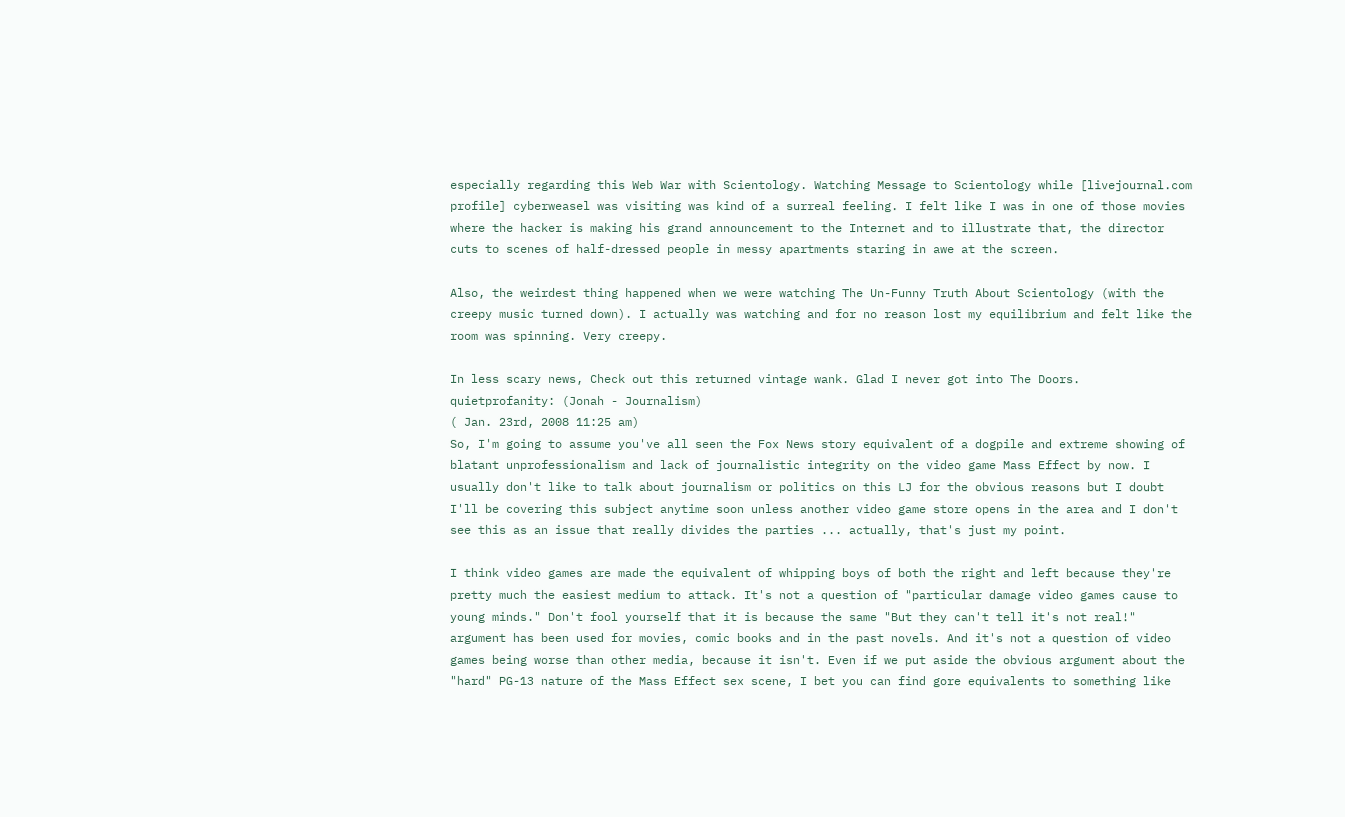especially regarding this Web War with Scientology. Watching Message to Scientology while [livejournal.com profile] cyberweasel was visiting was kind of a surreal feeling. I felt like I was in one of those movies where the hacker is making his grand announcement to the Internet and to illustrate that, the director cuts to scenes of half-dressed people in messy apartments staring in awe at the screen.

Also, the weirdest thing happened when we were watching The Un-Funny Truth About Scientology (with the creepy music turned down). I actually was watching and for no reason lost my equilibrium and felt like the room was spinning. Very creepy.

In less scary news, Check out this returned vintage wank. Glad I never got into The Doors.
quietprofanity: (Jonah - Journalism)
( Jan. 23rd, 2008 11:25 am)
So, I'm going to assume you've all seen the Fox News story equivalent of a dogpile and extreme showing of blatant unprofessionalism and lack of journalistic integrity on the video game Mass Effect by now. I usually don't like to talk about journalism or politics on this LJ for the obvious reasons but I doubt I'll be covering this subject anytime soon unless another video game store opens in the area and I don't see this as an issue that really divides the parties ... actually, that's just my point.

I think video games are made the equivalent of whipping boys of both the right and left because they're pretty much the easiest medium to attack. It's not a question of "particular damage video games cause to young minds." Don't fool yourself that it is because the same "But they can't tell it's not real!" argument has been used for movies, comic books and in the past novels. And it's not a question of video games being worse than other media, because it isn't. Even if we put aside the obvious argument about the "hard" PG-13 nature of the Mass Effect sex scene, I bet you can find gore equivalents to something like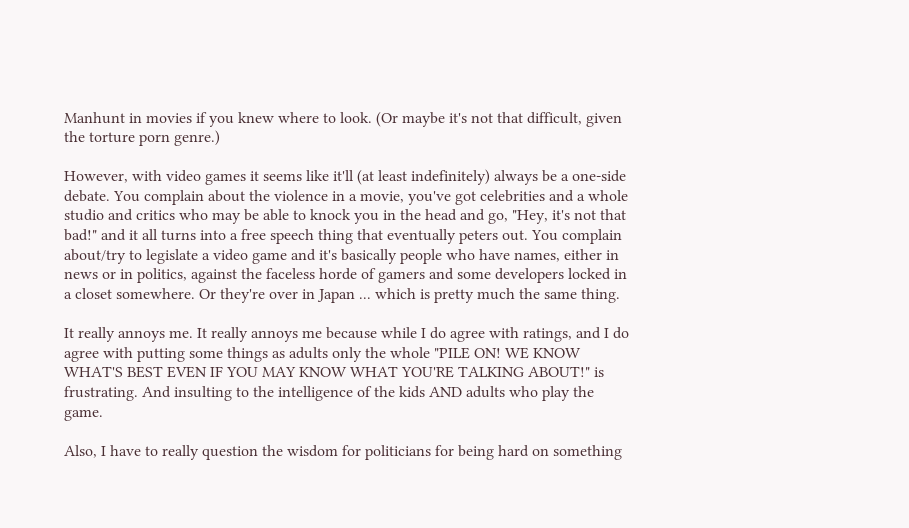Manhunt in movies if you knew where to look. (Or maybe it's not that difficult, given the torture porn genre.)

However, with video games it seems like it'll (at least indefinitely) always be a one-side debate. You complain about the violence in a movie, you've got celebrities and a whole studio and critics who may be able to knock you in the head and go, "Hey, it's not that bad!" and it all turns into a free speech thing that eventually peters out. You complain about/try to legislate a video game and it's basically people who have names, either in news or in politics, against the faceless horde of gamers and some developers locked in a closet somewhere. Or they're over in Japan ... which is pretty much the same thing.

It really annoys me. It really annoys me because while I do agree with ratings, and I do agree with putting some things as adults only the whole "PILE ON! WE KNOW WHAT'S BEST EVEN IF YOU MAY KNOW WHAT YOU'RE TALKING ABOUT!" is frustrating. And insulting to the intelligence of the kids AND adults who play the game.

Also, I have to really question the wisdom for politicians for being hard on something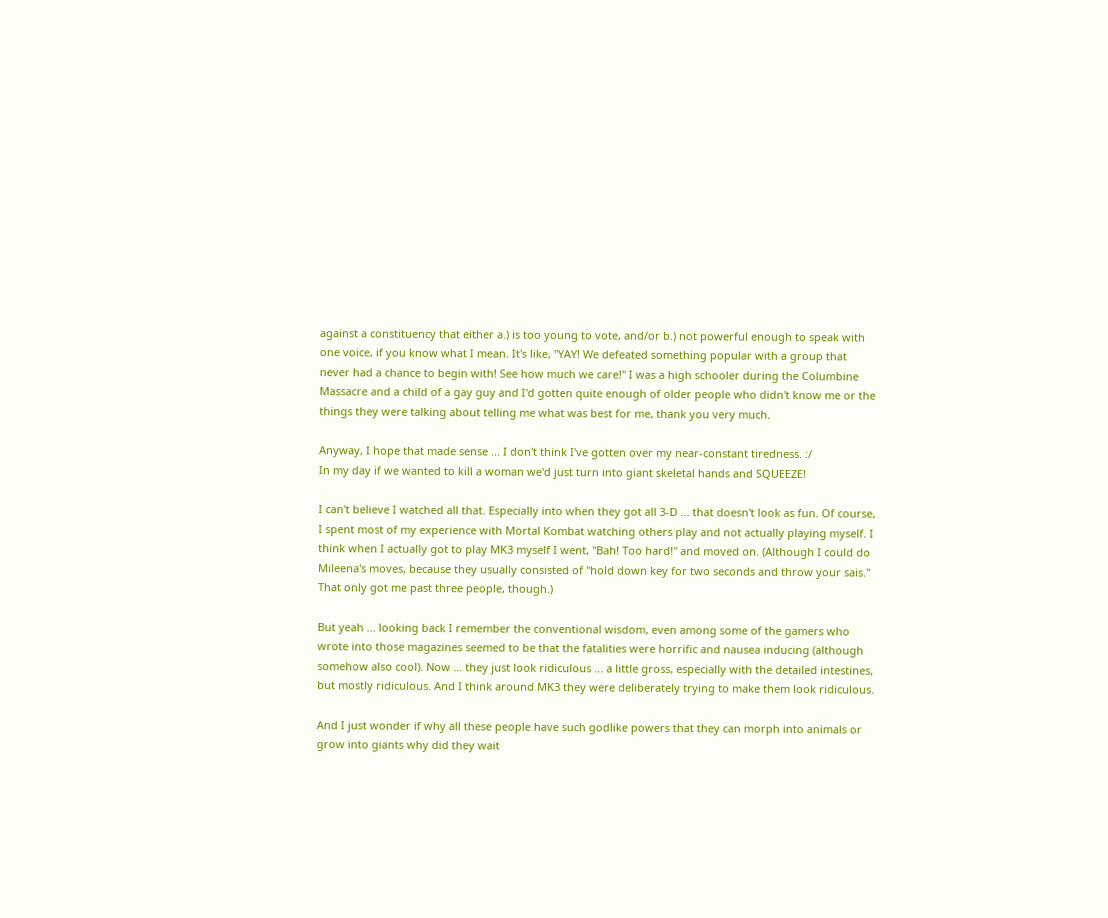against a constituency that either a.) is too young to vote, and/or b.) not powerful enough to speak with one voice, if you know what I mean. It's like, "YAY! We defeated something popular with a group that never had a chance to begin with! See how much we care!" I was a high schooler during the Columbine Massacre and a child of a gay guy and I'd gotten quite enough of older people who didn't know me or the things they were talking about telling me what was best for me, thank you very much.

Anyway, I hope that made sense ... I don't think I've gotten over my near-constant tiredness. :/
In my day if we wanted to kill a woman we'd just turn into giant skeletal hands and SQUEEZE!

I can't believe I watched all that. Especially into when they got all 3-D ... that doesn't look as fun. Of course, I spent most of my experience with Mortal Kombat watching others play and not actually playing myself. I think when I actually got to play MK3 myself I went, "Bah! Too hard!" and moved on. (Although I could do Mileena's moves, because they usually consisted of "hold down key for two seconds and throw your sais." That only got me past three people, though.)

But yeah ... looking back I remember the conventional wisdom, even among some of the gamers who wrote into those magazines seemed to be that the fatalities were horrific and nausea inducing (although somehow also cool). Now ... they just look ridiculous ... a little gross, especially with the detailed intestines, but mostly ridiculous. And I think around MK3 they were deliberately trying to make them look ridiculous.

And I just wonder if why all these people have such godlike powers that they can morph into animals or grow into giants why did they wait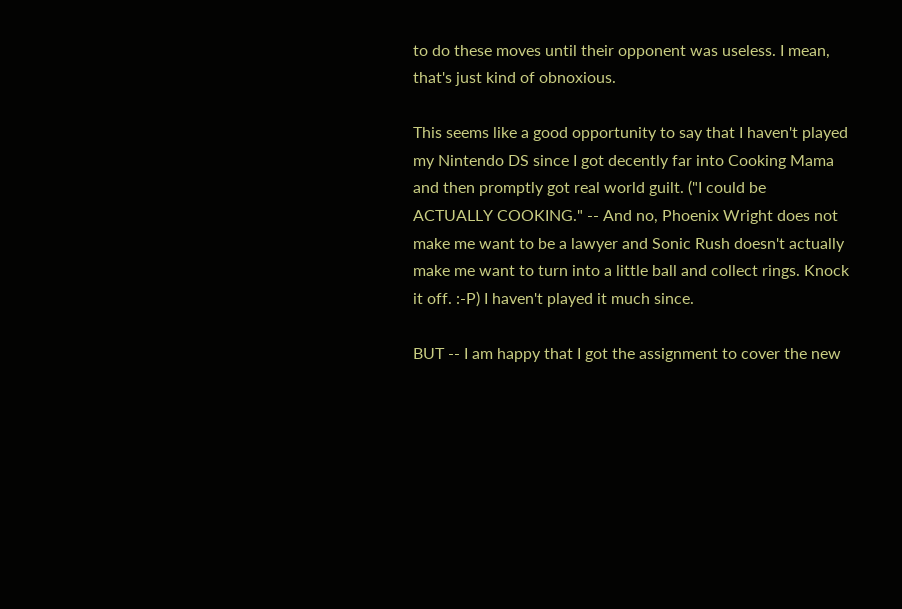to do these moves until their opponent was useless. I mean, that's just kind of obnoxious.

This seems like a good opportunity to say that I haven't played my Nintendo DS since I got decently far into Cooking Mama and then promptly got real world guilt. ("I could be ACTUALLY COOKING." -- And no, Phoenix Wright does not make me want to be a lawyer and Sonic Rush doesn't actually make me want to turn into a little ball and collect rings. Knock it off. :-P) I haven't played it much since.

BUT -- I am happy that I got the assignment to cover the new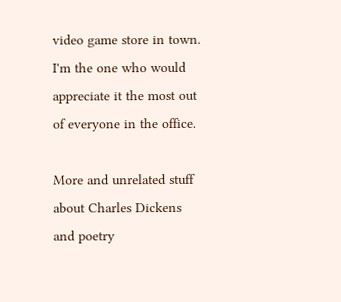video game store in town. I'm the one who would appreciate it the most out of everyone in the office.

More and unrelated stuff about Charles Dickens and poetry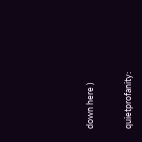down here )


quietprofanity: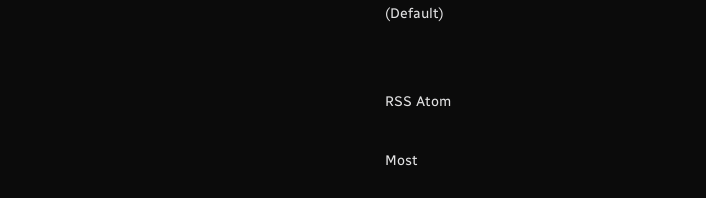(Default)


RSS Atom

Most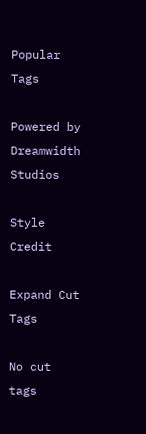Popular Tags

Powered by Dreamwidth Studios

Style Credit

Expand Cut Tags

No cut tags